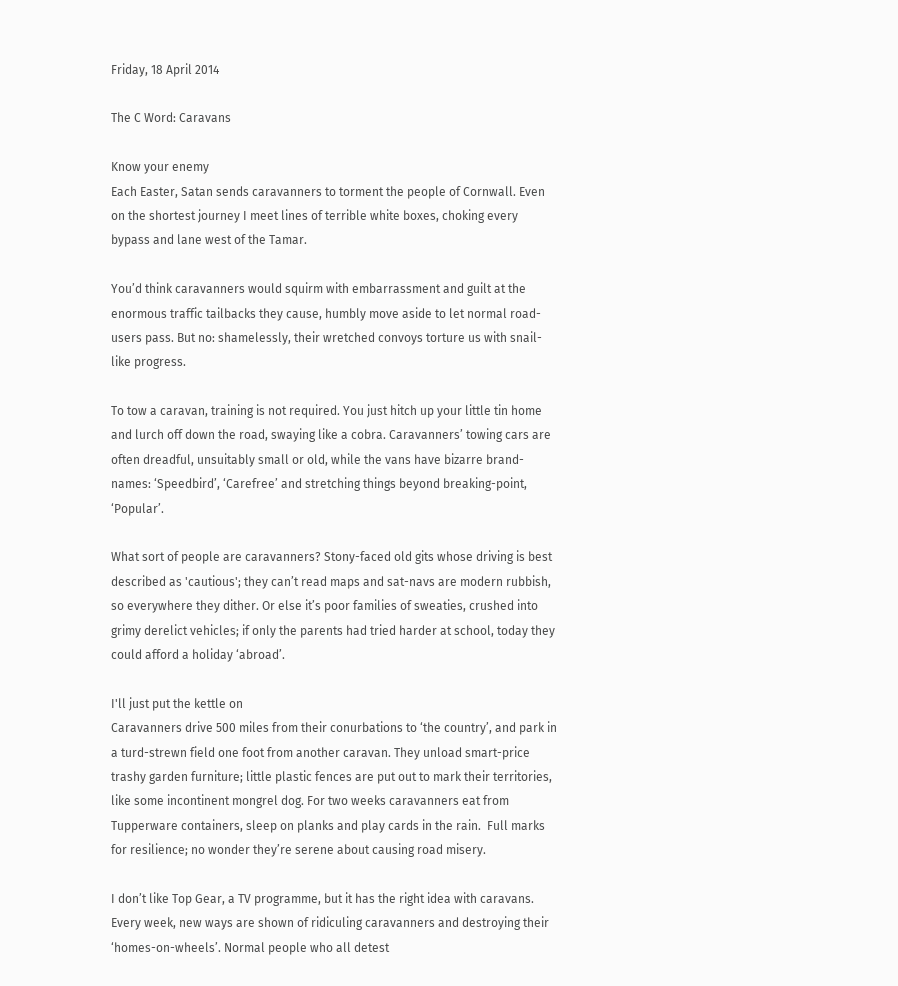Friday, 18 April 2014

The C Word: Caravans

Know your enemy
Each Easter, Satan sends caravanners to torment the people of Cornwall. Even on the shortest journey I meet lines of terrible white boxes, choking every bypass and lane west of the Tamar.

You’d think caravanners would squirm with embarrassment and guilt at the enormous traffic tailbacks they cause, humbly move aside to let normal road-users pass. But no: shamelessly, their wretched convoys torture us with snail-like progress.

To tow a caravan, training is not required. You just hitch up your little tin home and lurch off down the road, swaying like a cobra. Caravanners’ towing cars are often dreadful, unsuitably small or old, while the vans have bizarre brand-names: ‘Speedbird’, ‘Carefree’ and stretching things beyond breaking-point, ‘Popular’.

What sort of people are caravanners? Stony-faced old gits whose driving is best described as 'cautious'; they can’t read maps and sat-navs are modern rubbish, so everywhere they dither. Or else it’s poor families of sweaties, crushed into grimy derelict vehicles; if only the parents had tried harder at school, today they could afford a holiday ‘abroad’.

I'll just put the kettle on
Caravanners drive 500 miles from their conurbations to ‘the country’, and park in a turd-strewn field one foot from another caravan. They unload smart-price trashy garden furniture; little plastic fences are put out to mark their territories, like some incontinent mongrel dog. For two weeks caravanners eat from Tupperware containers, sleep on planks and play cards in the rain.  Full marks for resilience; no wonder they’re serene about causing road misery.

I don’t like Top Gear, a TV programme, but it has the right idea with caravans.  Every week, new ways are shown of ridiculing caravanners and destroying their ‘homes-on-wheels’. Normal people who all detest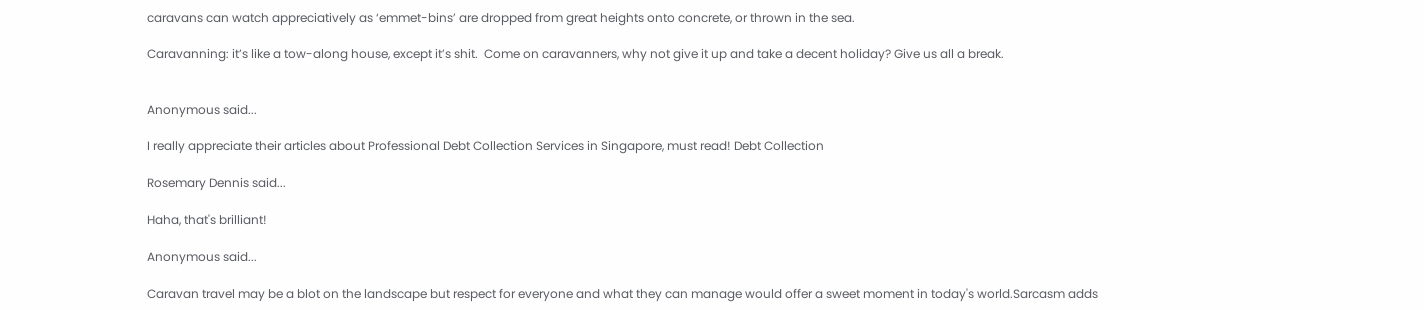caravans can watch appreciatively as ‘emmet-bins’ are dropped from great heights onto concrete, or thrown in the sea.

Caravanning: it’s like a tow-along house, except it’s shit.  Come on caravanners, why not give it up and take a decent holiday? Give us all a break.


Anonymous said...

I really appreciate their articles about Professional Debt Collection Services in Singapore, must read! Debt Collection

Rosemary Dennis said...

Haha, that's brilliant!

Anonymous said...

Caravan travel may be a blot on the landscape but respect for everyone and what they can manage would offer a sweet moment in today's world.Sarcasm adds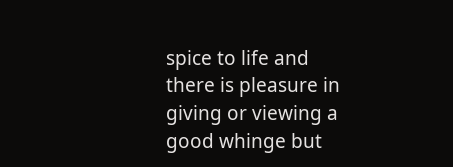spice to life and there is pleasure in giving or viewing a good whinge but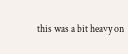this was a bit heavy on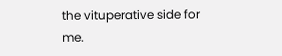the vituperative side for me.